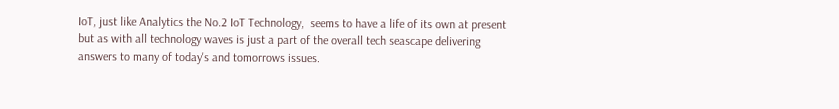IoT, just like Analytics the No.2 IoT Technology,  seems to have a life of its own at present but as with all technology waves is just a part of the overall tech seascape delivering answers to many of today's and tomorrows issues.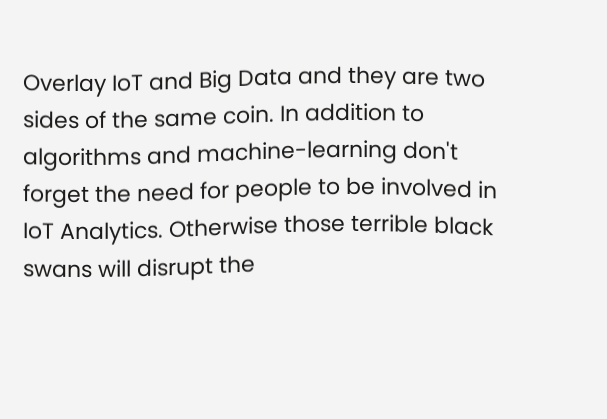Overlay IoT and Big Data and they are two sides of the same coin. In addition to algorithms and machine-learning don't forget the need for people to be involved in IoT Analytics. Otherwise those terrible black swans will disrupt the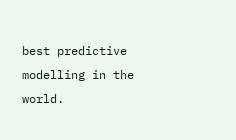best predictive modelling in the world.